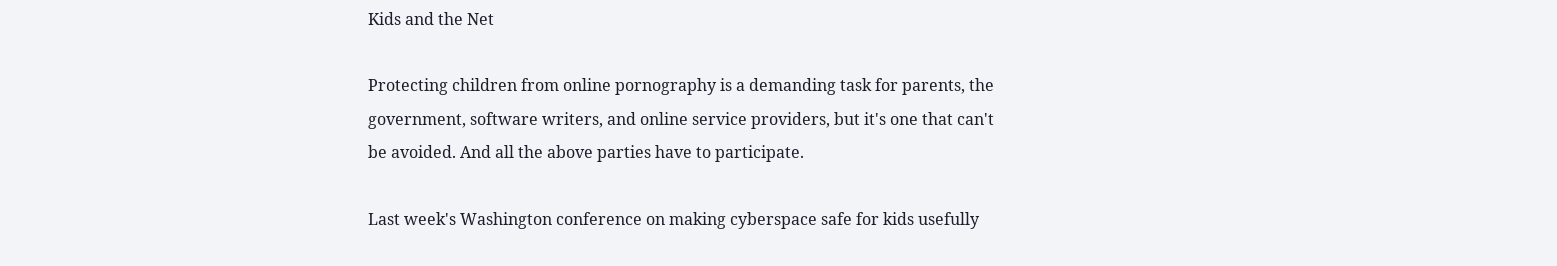Kids and the Net

Protecting children from online pornography is a demanding task for parents, the government, software writers, and online service providers, but it's one that can't be avoided. And all the above parties have to participate.

Last week's Washington conference on making cyberspace safe for kids usefully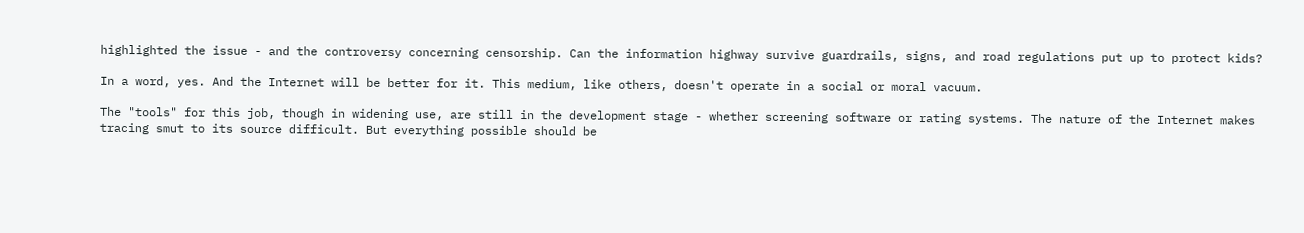highlighted the issue - and the controversy concerning censorship. Can the information highway survive guardrails, signs, and road regulations put up to protect kids?

In a word, yes. And the Internet will be better for it. This medium, like others, doesn't operate in a social or moral vacuum.

The "tools" for this job, though in widening use, are still in the development stage - whether screening software or rating systems. The nature of the Internet makes tracing smut to its source difficult. But everything possible should be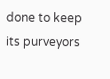done to keep its purveyors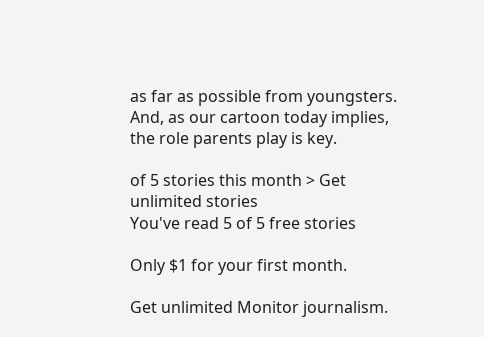as far as possible from youngsters. And, as our cartoon today implies, the role parents play is key.

of 5 stories this month > Get unlimited stories
You've read 5 of 5 free stories

Only $1 for your first month.

Get unlimited Monitor journalism.